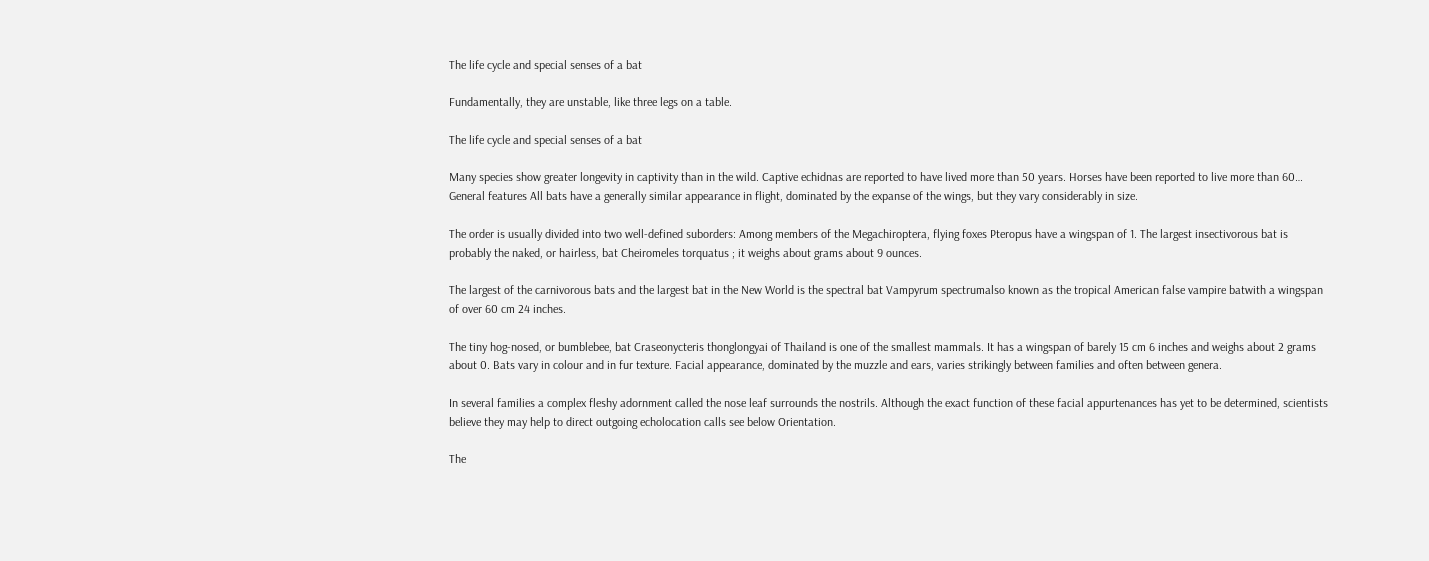The life cycle and special senses of a bat

Fundamentally, they are unstable, like three legs on a table.

The life cycle and special senses of a bat

Many species show greater longevity in captivity than in the wild. Captive echidnas are reported to have lived more than 50 years. Horses have been reported to live more than 60… General features All bats have a generally similar appearance in flight, dominated by the expanse of the wings, but they vary considerably in size.

The order is usually divided into two well-defined suborders: Among members of the Megachiroptera, flying foxes Pteropus have a wingspan of 1. The largest insectivorous bat is probably the naked, or hairless, bat Cheiromeles torquatus ; it weighs about grams about 9 ounces.

The largest of the carnivorous bats and the largest bat in the New World is the spectral bat Vampyrum spectrumalso known as the tropical American false vampire batwith a wingspan of over 60 cm 24 inches.

The tiny hog-nosed, or bumblebee, bat Craseonycteris thonglongyai of Thailand is one of the smallest mammals. It has a wingspan of barely 15 cm 6 inches and weighs about 2 grams about 0. Bats vary in colour and in fur texture. Facial appearance, dominated by the muzzle and ears, varies strikingly between families and often between genera.

In several families a complex fleshy adornment called the nose leaf surrounds the nostrils. Although the exact function of these facial appurtenances has yet to be determined, scientists believe they may help to direct outgoing echolocation calls see below Orientation.

The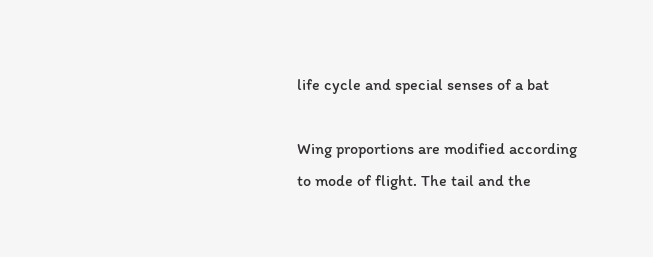life cycle and special senses of a bat

Wing proportions are modified according to mode of flight. The tail and the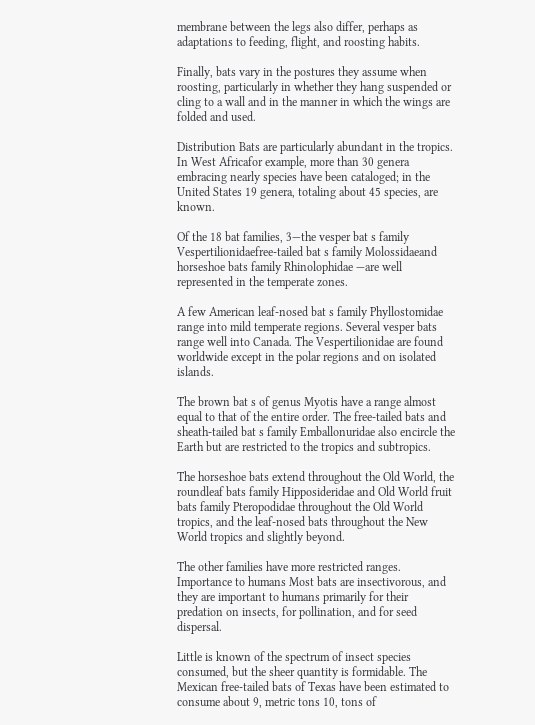membrane between the legs also differ, perhaps as adaptations to feeding, flight, and roosting habits.

Finally, bats vary in the postures they assume when roosting, particularly in whether they hang suspended or cling to a wall and in the manner in which the wings are folded and used.

Distribution Bats are particularly abundant in the tropics. In West Africafor example, more than 30 genera embracing nearly species have been cataloged; in the United States 19 genera, totaling about 45 species, are known.

Of the 18 bat families, 3—the vesper bat s family Vespertilionidaefree-tailed bat s family Molossidaeand horseshoe bats family Rhinolophidae —are well represented in the temperate zones.

A few American leaf-nosed bat s family Phyllostomidae range into mild temperate regions. Several vesper bats range well into Canada. The Vespertilionidae are found worldwide except in the polar regions and on isolated islands.

The brown bat s of genus Myotis have a range almost equal to that of the entire order. The free-tailed bats and sheath-tailed bat s family Emballonuridae also encircle the Earth but are restricted to the tropics and subtropics.

The horseshoe bats extend throughout the Old World, the roundleaf bats family Hipposideridae and Old World fruit bats family Pteropodidae throughout the Old World tropics, and the leaf-nosed bats throughout the New World tropics and slightly beyond.

The other families have more restricted ranges. Importance to humans Most bats are insectivorous, and they are important to humans primarily for their predation on insects, for pollination, and for seed dispersal.

Little is known of the spectrum of insect species consumed, but the sheer quantity is formidable. The Mexican free-tailed bats of Texas have been estimated to consume about 9, metric tons 10, tons of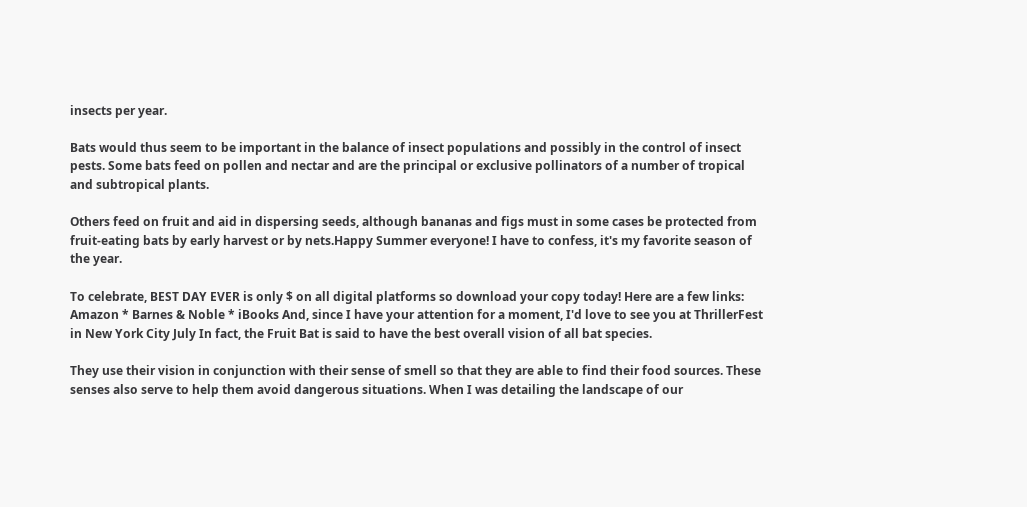insects per year.

Bats would thus seem to be important in the balance of insect populations and possibly in the control of insect pests. Some bats feed on pollen and nectar and are the principal or exclusive pollinators of a number of tropical and subtropical plants.

Others feed on fruit and aid in dispersing seeds, although bananas and figs must in some cases be protected from fruit-eating bats by early harvest or by nets.Happy Summer everyone! I have to confess, it's my favorite season of the year.

To celebrate, BEST DAY EVER is only $ on all digital platforms so download your copy today! Here are a few links: Amazon * Barnes & Noble * iBooks And, since I have your attention for a moment, I'd love to see you at ThrillerFest in New York City July In fact, the Fruit Bat is said to have the best overall vision of all bat species.

They use their vision in conjunction with their sense of smell so that they are able to find their food sources. These senses also serve to help them avoid dangerous situations. When I was detailing the landscape of our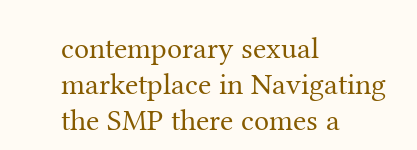contemporary sexual marketplace in Navigating the SMP there comes a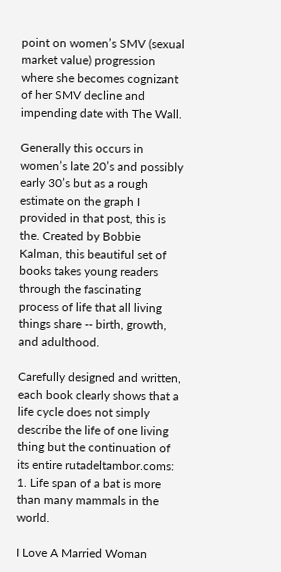point on women’s SMV (sexual market value) progression where she becomes cognizant of her SMV decline and impending date with The Wall.

Generally this occurs in women’s late 20’s and possibly early 30’s but as a rough estimate on the graph I provided in that post, this is the. Created by Bobbie Kalman, this beautiful set of books takes young readers through the fascinating process of life that all living things share -- birth, growth, and adulthood.

Carefully designed and written, each book clearly shows that a life cycle does not simply describe the life of one living thing but the continuation of its entire rutadeltambor.coms: 1. Life span of a bat is more than many mammals in the world.

I Love A Married Woman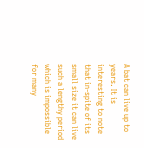A bat can live up to years. It is interesting to note that in-spite of its small size it can live such a lengthy period which is impossible for many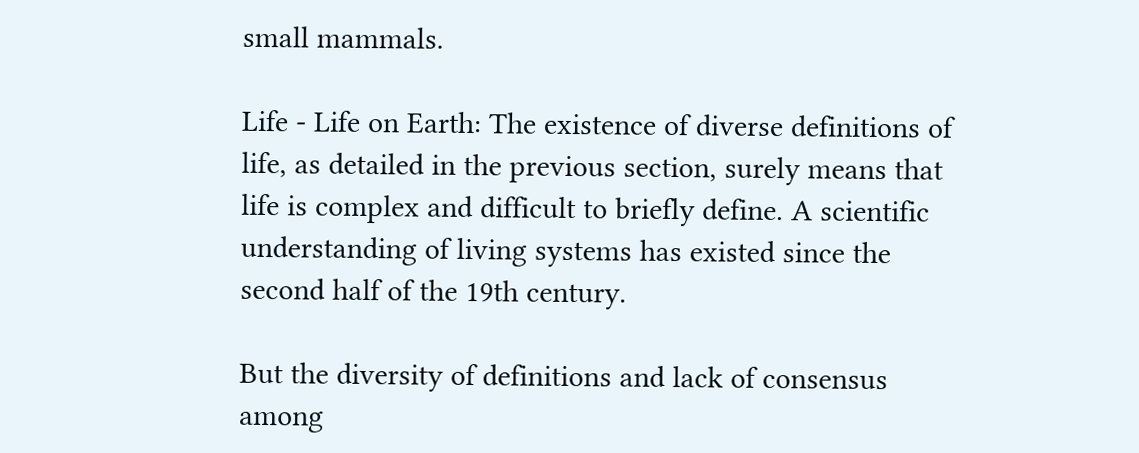small mammals.

Life - Life on Earth: The existence of diverse definitions of life, as detailed in the previous section, surely means that life is complex and difficult to briefly define. A scientific understanding of living systems has existed since the second half of the 19th century.

But the diversity of definitions and lack of consensus among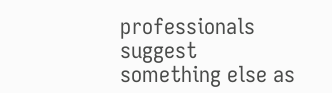professionals suggest something else as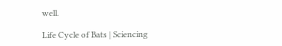well.

Life Cycle of Bats | Sciencing